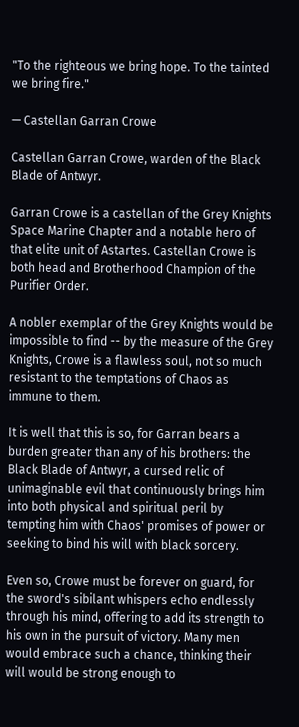"To the righteous we bring hope. To the tainted we bring fire."

— Castellan Garran Crowe

Castellan Garran Crowe, warden of the Black Blade of Antwyr.

Garran Crowe is a castellan of the Grey Knights Space Marine Chapter and a notable hero of that elite unit of Astartes. Castellan Crowe is both head and Brotherhood Champion of the Purifier Order.

A nobler exemplar of the Grey Knights would be impossible to find -- by the measure of the Grey Knights, Crowe is a flawless soul, not so much resistant to the temptations of Chaos as immune to them.

It is well that this is so, for Garran bears a burden greater than any of his brothers: the Black Blade of Antwyr, a cursed relic of unimaginable evil that continuously brings him into both physical and spiritual peril by tempting him with Chaos' promises of power or seeking to bind his will with black sorcery.

Even so, Crowe must be forever on guard, for the sword's sibilant whispers echo endlessly through his mind, offering to add its strength to his own in the pursuit of victory. Many men would embrace such a chance, thinking their will would be strong enough to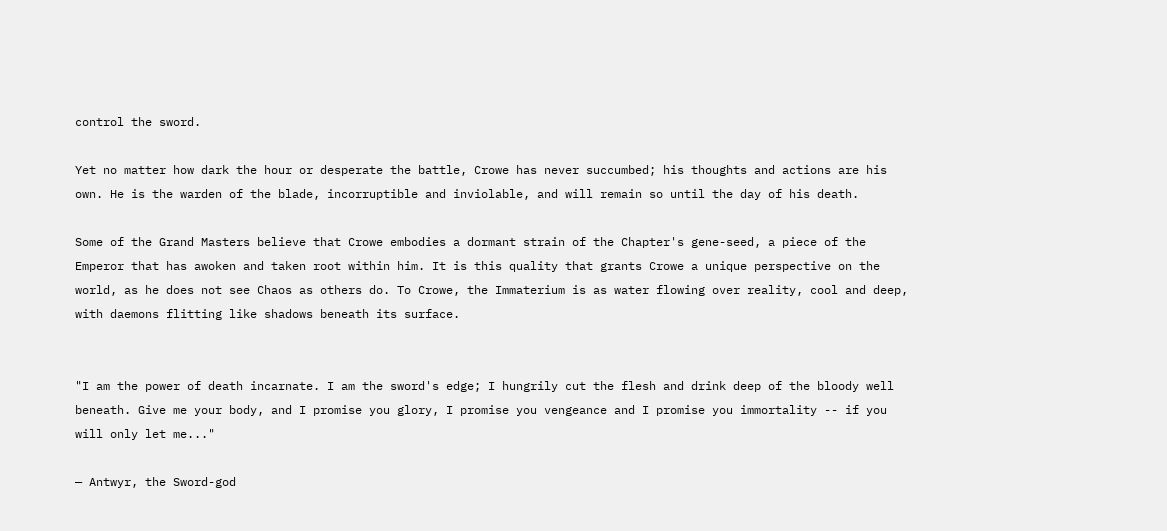control the sword.

Yet no matter how dark the hour or desperate the battle, Crowe has never succumbed; his thoughts and actions are his own. He is the warden of the blade, incorruptible and inviolable, and will remain so until the day of his death.

Some of the Grand Masters believe that Crowe embodies a dormant strain of the Chapter's gene-seed, a piece of the Emperor that has awoken and taken root within him. It is this quality that grants Crowe a unique perspective on the world, as he does not see Chaos as others do. To Crowe, the Immaterium is as water flowing over reality, cool and deep, with daemons flitting like shadows beneath its surface.


"I am the power of death incarnate. I am the sword's edge; I hungrily cut the flesh and drink deep of the bloody well beneath. Give me your body, and I promise you glory, I promise you vengeance and I promise you immortality -- if you will only let me..."

— Antwyr, the Sword-god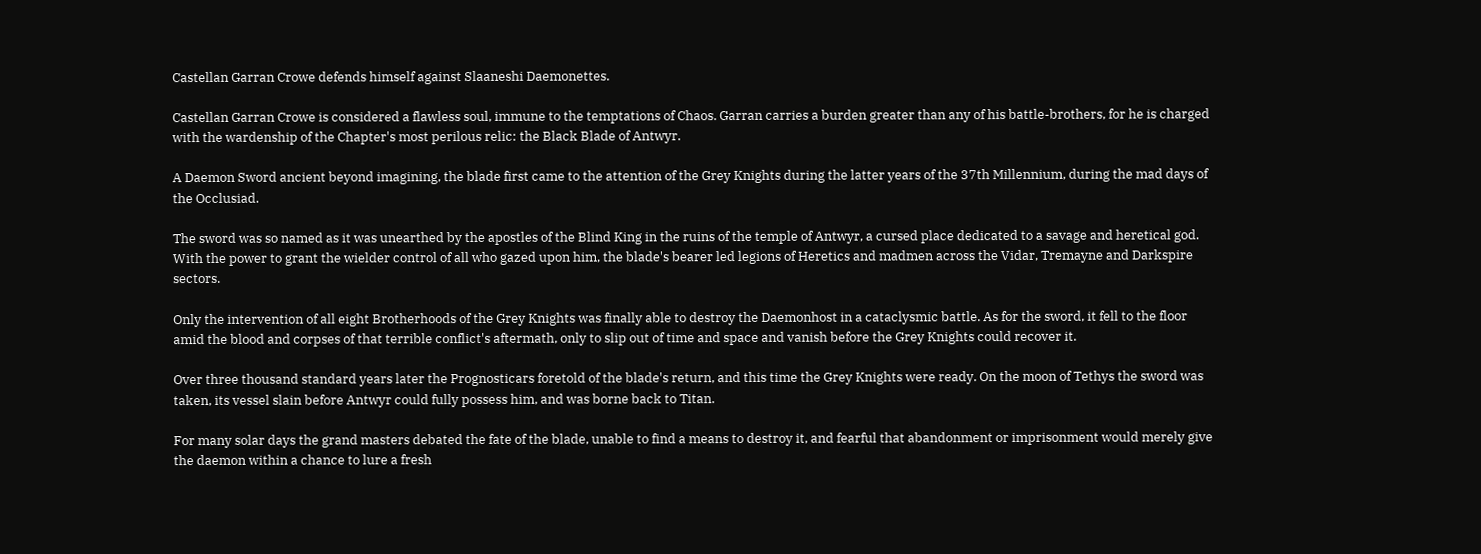Castellan Garran Crowe defends himself against Slaaneshi Daemonettes.

Castellan Garran Crowe is considered a flawless soul, immune to the temptations of Chaos. Garran carries a burden greater than any of his battle-brothers, for he is charged with the wardenship of the Chapter's most perilous relic: the Black Blade of Antwyr.

A Daemon Sword ancient beyond imagining, the blade first came to the attention of the Grey Knights during the latter years of the 37th Millennium, during the mad days of the Occlusiad.

The sword was so named as it was unearthed by the apostles of the Blind King in the ruins of the temple of Antwyr, a cursed place dedicated to a savage and heretical god. With the power to grant the wielder control of all who gazed upon him, the blade's bearer led legions of Heretics and madmen across the Vidar, Tremayne and Darkspire sectors.

Only the intervention of all eight Brotherhoods of the Grey Knights was finally able to destroy the Daemonhost in a cataclysmic battle. As for the sword, it fell to the floor amid the blood and corpses of that terrible conflict's aftermath, only to slip out of time and space and vanish before the Grey Knights could recover it.

Over three thousand standard years later the Prognosticars foretold of the blade's return, and this time the Grey Knights were ready. On the moon of Tethys the sword was taken, its vessel slain before Antwyr could fully possess him, and was borne back to Titan.

For many solar days the grand masters debated the fate of the blade, unable to find a means to destroy it, and fearful that abandonment or imprisonment would merely give the daemon within a chance to lure a fresh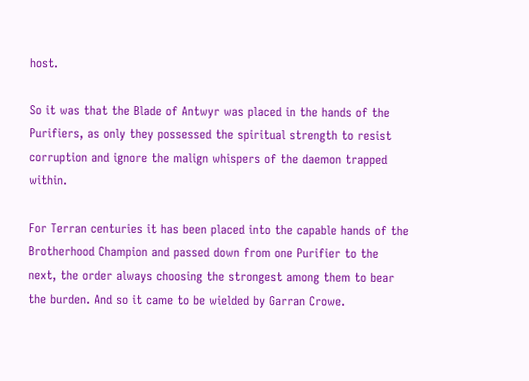host.

So it was that the Blade of Antwyr was placed in the hands of the Purifiers, as only they possessed the spiritual strength to resist corruption and ignore the malign whispers of the daemon trapped within.

For Terran centuries it has been placed into the capable hands of the Brotherhood Champion and passed down from one Purifier to the next, the order always choosing the strongest among them to bear the burden. And so it came to be wielded by Garran Crowe.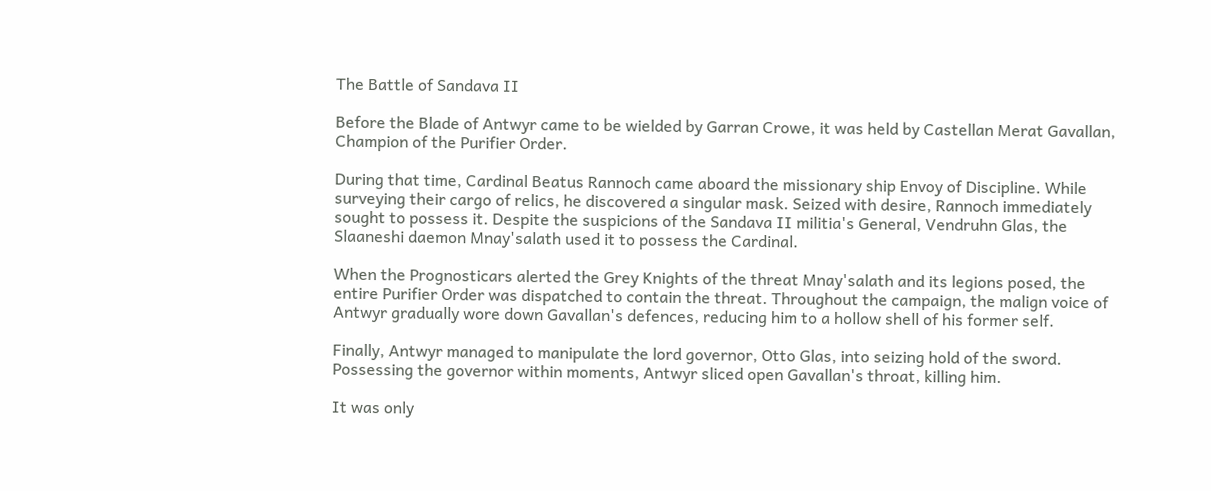The Battle of Sandava II

Before the Blade of Antwyr came to be wielded by Garran Crowe, it was held by Castellan Merat Gavallan, Champion of the Purifier Order.

During that time, Cardinal Beatus Rannoch came aboard the missionary ship Envoy of Discipline. While surveying their cargo of relics, he discovered a singular mask. Seized with desire, Rannoch immediately sought to possess it. Despite the suspicions of the Sandava II militia's General, Vendruhn Glas, the Slaaneshi daemon Mnay'salath used it to possess the Cardinal.

When the Prognosticars alerted the Grey Knights of the threat Mnay'salath and its legions posed, the entire Purifier Order was dispatched to contain the threat. Throughout the campaign, the malign voice of Antwyr gradually wore down Gavallan's defences, reducing him to a hollow shell of his former self.

Finally, Antwyr managed to manipulate the lord governor, Otto Glas, into seizing hold of the sword. Possessing the governor within moments, Antwyr sliced open Gavallan's throat, killing him.

It was only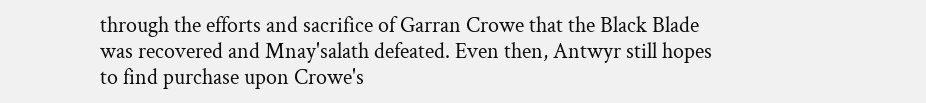through the efforts and sacrifice of Garran Crowe that the Black Blade was recovered and Mnay'salath defeated. Even then, Antwyr still hopes to find purchase upon Crowe's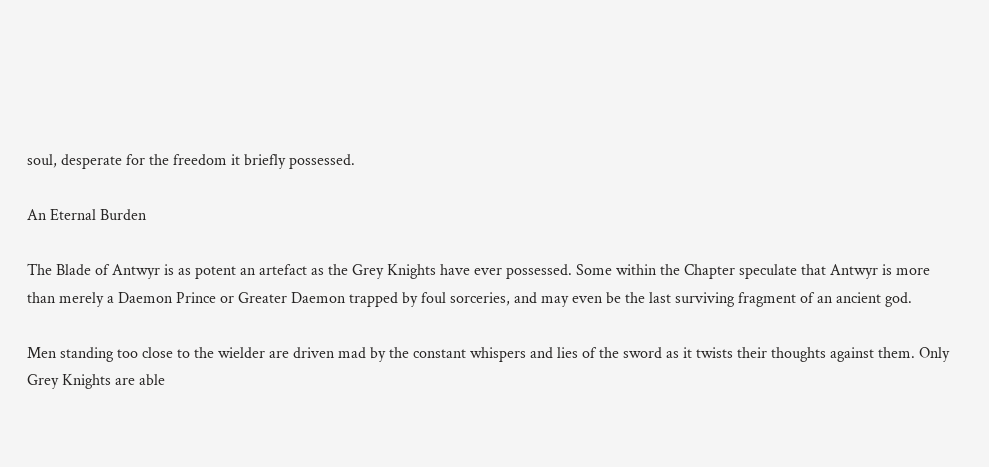soul, desperate for the freedom it briefly possessed.

An Eternal Burden

The Blade of Antwyr is as potent an artefact as the Grey Knights have ever possessed. Some within the Chapter speculate that Antwyr is more than merely a Daemon Prince or Greater Daemon trapped by foul sorceries, and may even be the last surviving fragment of an ancient god.

Men standing too close to the wielder are driven mad by the constant whispers and lies of the sword as it twists their thoughts against them. Only Grey Knights are able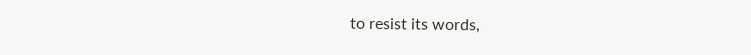to resist its words,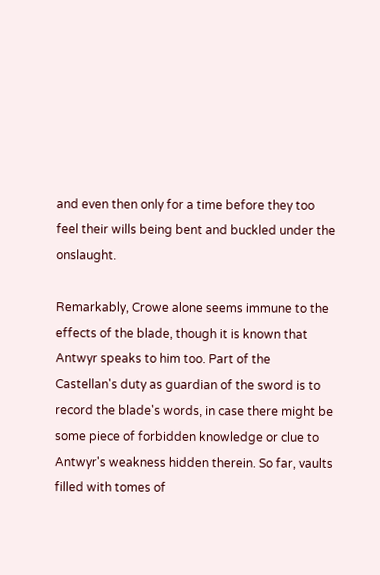and even then only for a time before they too feel their wills being bent and buckled under the onslaught.

Remarkably, Crowe alone seems immune to the effects of the blade, though it is known that Antwyr speaks to him too. Part of the Castellan's duty as guardian of the sword is to record the blade's words, in case there might be some piece of forbidden knowledge or clue to Antwyr's weakness hidden therein. So far, vaults filled with tomes of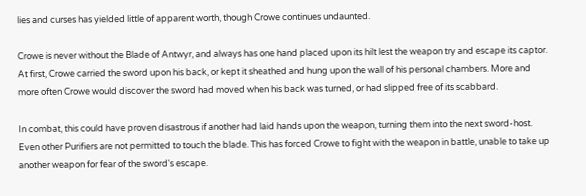lies and curses has yielded little of apparent worth, though Crowe continues undaunted.

Crowe is never without the Blade of Antwyr, and always has one hand placed upon its hilt lest the weapon try and escape its captor. At first, Crowe carried the sword upon his back, or kept it sheathed and hung upon the wall of his personal chambers. More and more often Crowe would discover the sword had moved when his back was turned, or had slipped free of its scabbard.

In combat, this could have proven disastrous if another had laid hands upon the weapon, turning them into the next sword-host. Even other Purifiers are not permitted to touch the blade. This has forced Crowe to fight with the weapon in battle, unable to take up another weapon for fear of the sword's escape.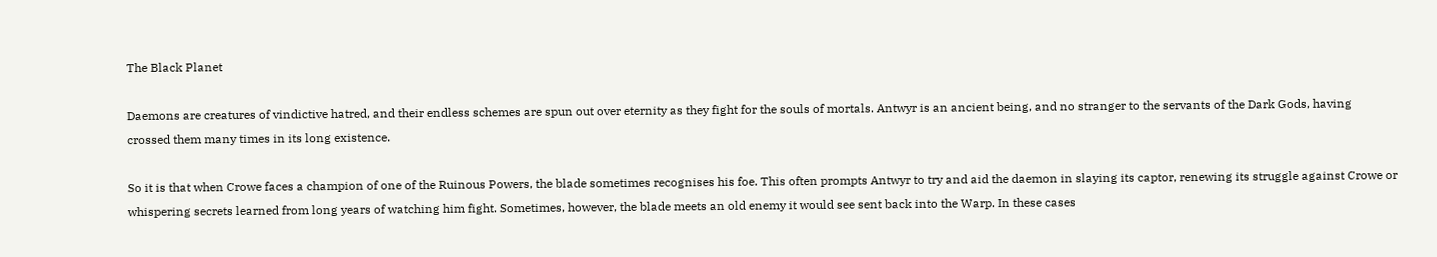The Black Planet

Daemons are creatures of vindictive hatred, and their endless schemes are spun out over eternity as they fight for the souls of mortals. Antwyr is an ancient being, and no stranger to the servants of the Dark Gods, having crossed them many times in its long existence.

So it is that when Crowe faces a champion of one of the Ruinous Powers, the blade sometimes recognises his foe. This often prompts Antwyr to try and aid the daemon in slaying its captor, renewing its struggle against Crowe or whispering secrets learned from long years of watching him fight. Sometimes, however, the blade meets an old enemy it would see sent back into the Warp. In these cases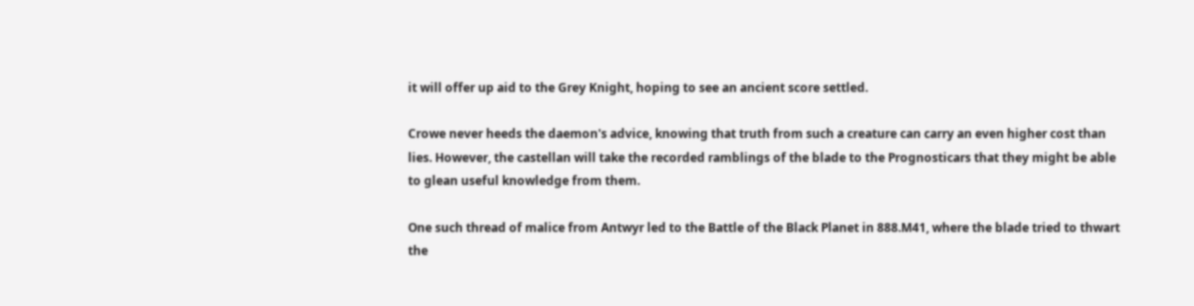it will offer up aid to the Grey Knight, hoping to see an ancient score settled.

Crowe never heeds the daemon's advice, knowing that truth from such a creature can carry an even higher cost than lies. However, the castellan will take the recorded ramblings of the blade to the Prognosticars that they might be able to glean useful knowledge from them.

One such thread of malice from Antwyr led to the Battle of the Black Planet in 888.M41, where the blade tried to thwart the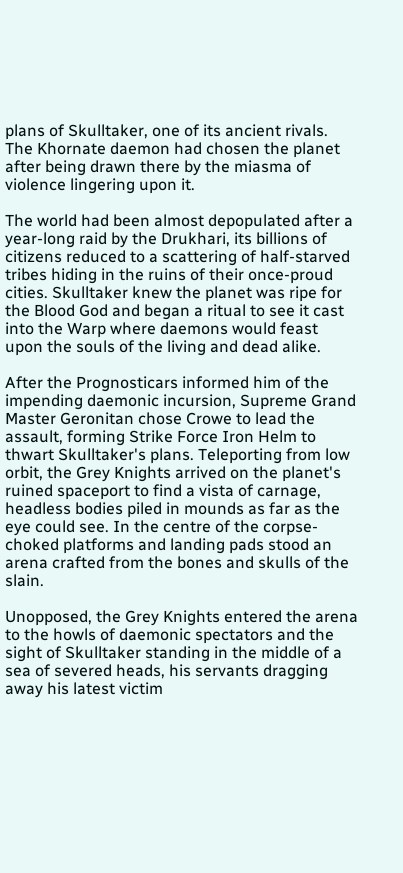plans of Skulltaker, one of its ancient rivals. The Khornate daemon had chosen the planet after being drawn there by the miasma of violence lingering upon it.

The world had been almost depopulated after a year-long raid by the Drukhari, its billions of citizens reduced to a scattering of half-starved tribes hiding in the ruins of their once-proud cities. Skulltaker knew the planet was ripe for the Blood God and began a ritual to see it cast into the Warp where daemons would feast upon the souls of the living and dead alike.

After the Prognosticars informed him of the impending daemonic incursion, Supreme Grand Master Geronitan chose Crowe to lead the assault, forming Strike Force Iron Helm to thwart Skulltaker's plans. Teleporting from low orbit, the Grey Knights arrived on the planet's ruined spaceport to find a vista of carnage, headless bodies piled in mounds as far as the eye could see. In the centre of the corpse-choked platforms and landing pads stood an arena crafted from the bones and skulls of the slain.

Unopposed, the Grey Knights entered the arena to the howls of daemonic spectators and the sight of Skulltaker standing in the middle of a sea of severed heads, his servants dragging away his latest victim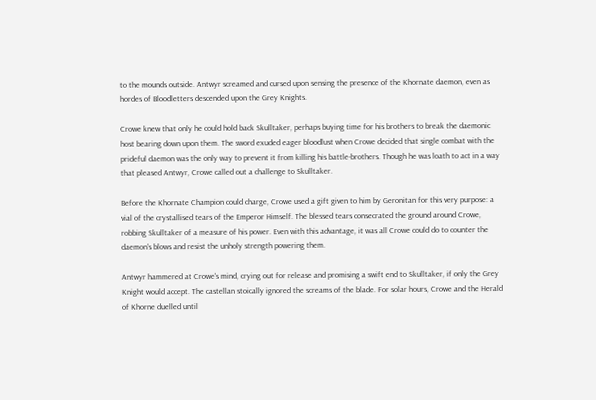to the mounds outside. Antwyr screamed and cursed upon sensing the presence of the Khornate daemon, even as hordes of Bloodletters descended upon the Grey Knights.

Crowe knew that only he could hold back Skulltaker, perhaps buying time for his brothers to break the daemonic host bearing down upon them. The sword exuded eager bloodlust when Crowe decided that single combat with the prideful daemon was the only way to prevent it from killing his battle-brothers. Though he was loath to act in a way that pleased Antwyr, Crowe called out a challenge to Skulltaker.

Before the Khornate Champion could charge, Crowe used a gift given to him by Geronitan for this very purpose: a vial of the crystallised tears of the Emperor Himself. The blessed tears consecrated the ground around Crowe, robbing Skulltaker of a measure of his power. Even with this advantage, it was all Crowe could do to counter the daemon's blows and resist the unholy strength powering them.

Antwyr hammered at Crowe's mind, crying out for release and promising a swift end to Skulltaker, if only the Grey Knight would accept. The castellan stoically ignored the screams of the blade. For solar hours, Crowe and the Herald of Khorne duelled until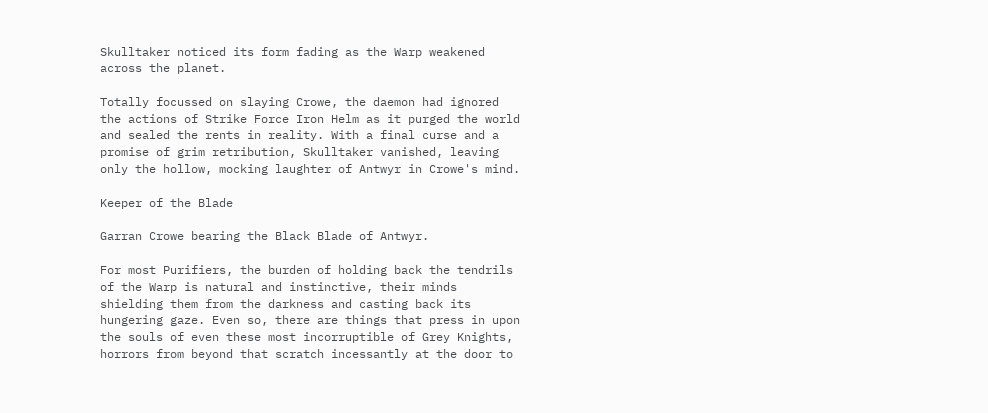Skulltaker noticed its form fading as the Warp weakened across the planet.

Totally focussed on slaying Crowe, the daemon had ignored the actions of Strike Force Iron Helm as it purged the world and sealed the rents in reality. With a final curse and a promise of grim retribution, Skulltaker vanished, leaving only the hollow, mocking laughter of Antwyr in Crowe's mind.

Keeper of the Blade

Garran Crowe bearing the Black Blade of Antwyr.

For most Purifiers, the burden of holding back the tendrils of the Warp is natural and instinctive, their minds shielding them from the darkness and casting back its hungering gaze. Even so, there are things that press in upon the souls of even these most incorruptible of Grey Knights, horrors from beyond that scratch incessantly at the door to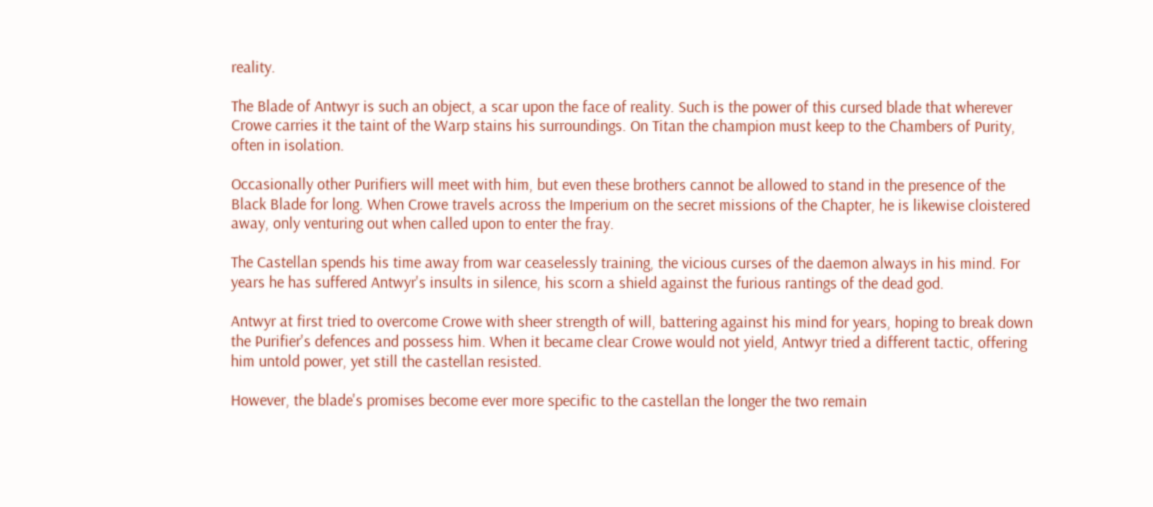reality.

The Blade of Antwyr is such an object, a scar upon the face of reality. Such is the power of this cursed blade that wherever Crowe carries it the taint of the Warp stains his surroundings. On Titan the champion must keep to the Chambers of Purity, often in isolation.

Occasionally other Purifiers will meet with him, but even these brothers cannot be allowed to stand in the presence of the Black Blade for long. When Crowe travels across the Imperium on the secret missions of the Chapter, he is likewise cloistered away, only venturing out when called upon to enter the fray.

The Castellan spends his time away from war ceaselessly training, the vicious curses of the daemon always in his mind. For years he has suffered Antwyr's insults in silence, his scorn a shield against the furious rantings of the dead god.

Antwyr at first tried to overcome Crowe with sheer strength of will, battering against his mind for years, hoping to break down the Purifier's defences and possess him. When it became clear Crowe would not yield, Antwyr tried a different tactic, offering him untold power, yet still the castellan resisted.

However, the blade's promises become ever more specific to the castellan the longer the two remain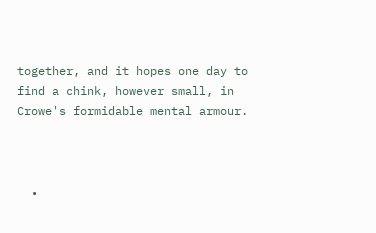together, and it hopes one day to find a chink, however small, in Crowe's formidable mental armour.



  •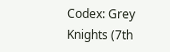Codex: Grey Knights (7th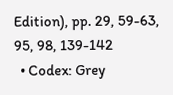Edition), pp. 29, 59-63, 95, 98, 139-142
  • Codex: Grey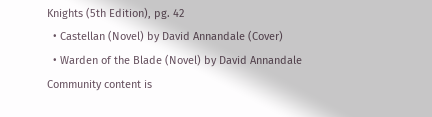Knights (5th Edition), pg. 42
  • Castellan (Novel) by David Annandale (Cover)
  • Warden of the Blade (Novel) by David Annandale
Community content is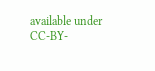available under CC-BY-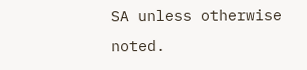SA unless otherwise noted.